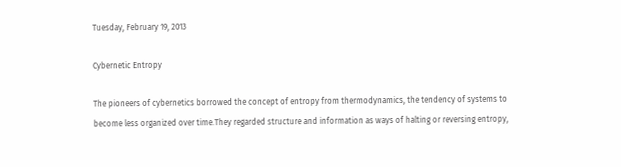Tuesday, February 19, 2013

Cybernetic Entropy

The pioneers of cybernetics borrowed the concept of entropy from thermodynamics, the tendency of systems to become less organized over time.They regarded structure and information as ways of halting or reversing entropy,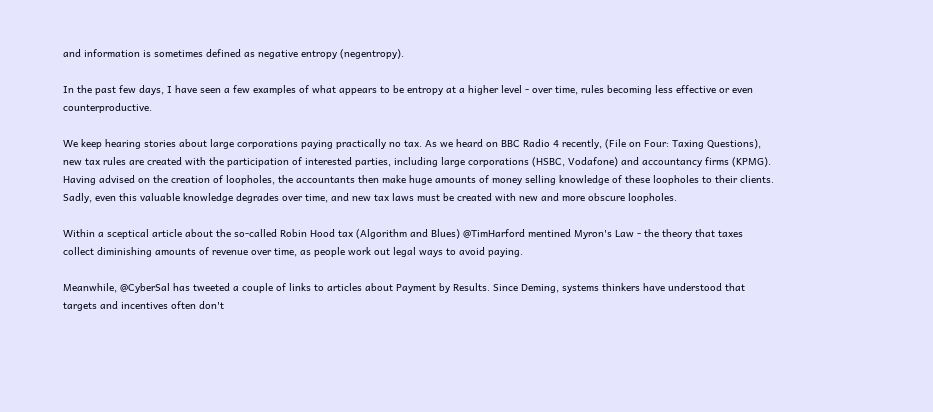and information is sometimes defined as negative entropy (negentropy).

In the past few days, I have seen a few examples of what appears to be entropy at a higher level - over time, rules becoming less effective or even counterproductive.

We keep hearing stories about large corporations paying practically no tax. As we heard on BBC Radio 4 recently, (File on Four: Taxing Questions), new tax rules are created with the participation of interested parties, including large corporations (HSBC, Vodafone) and accountancy firms (KPMG). Having advised on the creation of loopholes, the accountants then make huge amounts of money selling knowledge of these loopholes to their clients. Sadly, even this valuable knowledge degrades over time, and new tax laws must be created with new and more obscure loopholes.

Within a sceptical article about the so-called Robin Hood tax (Algorithm and Blues) @TimHarford mentined Myron's Law - the theory that taxes collect diminishing amounts of revenue over time, as people work out legal ways to avoid paying.

Meanwhile, @CyberSal has tweeted a couple of links to articles about Payment by Results. Since Deming, systems thinkers have understood that targets and incentives often don't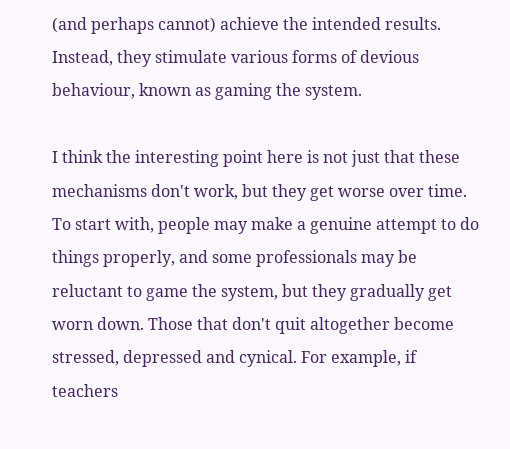(and perhaps cannot) achieve the intended results. Instead, they stimulate various forms of devious behaviour, known as gaming the system.

I think the interesting point here is not just that these mechanisms don't work, but they get worse over time. To start with, people may make a genuine attempt to do things properly, and some professionals may be reluctant to game the system, but they gradually get worn down. Those that don't quit altogether become stressed, depressed and cynical. For example, if teachers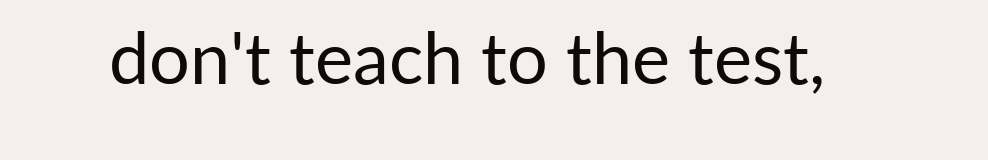don't teach to the test,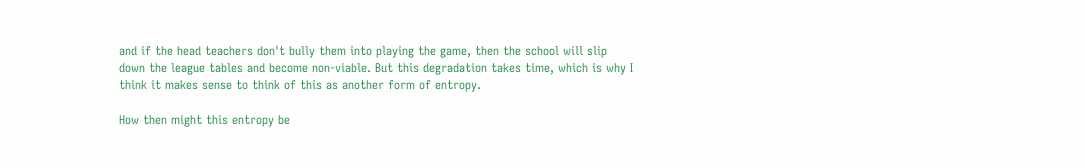and if the head teachers don't bully them into playing the game, then the school will slip down the league tables and become non-viable. But this degradation takes time, which is why I think it makes sense to think of this as another form of entropy.

How then might this entropy be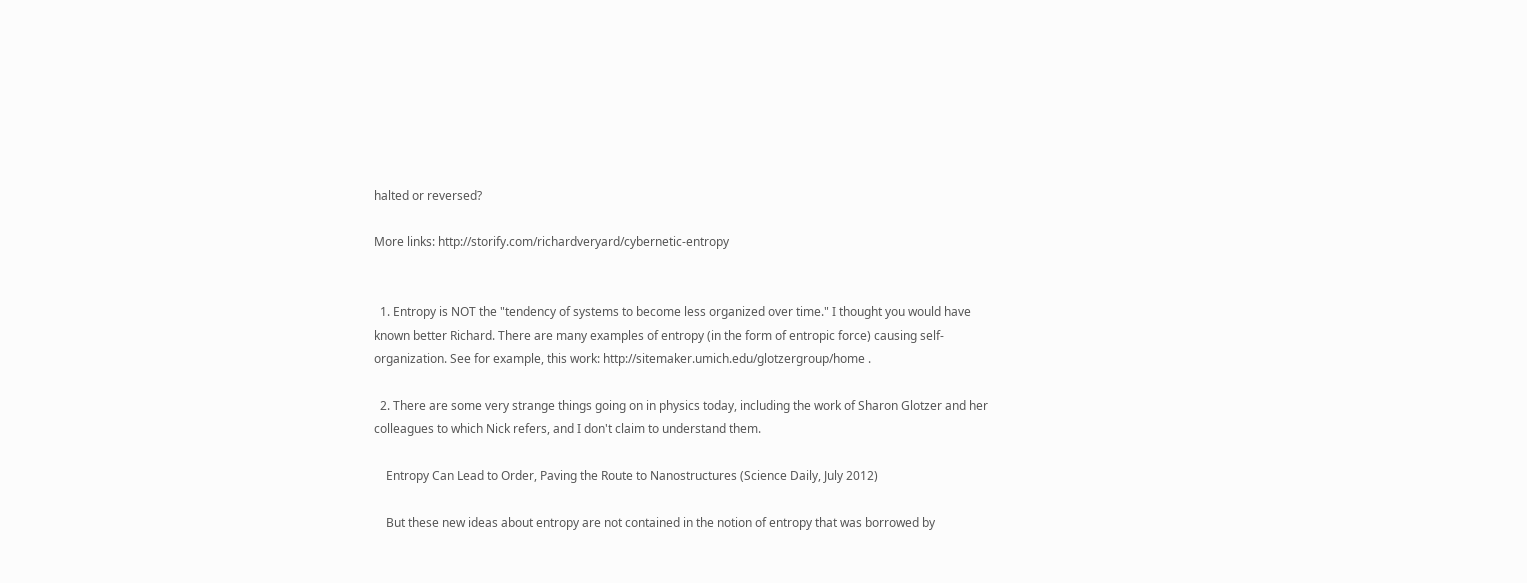halted or reversed?

More links: http://storify.com/richardveryard/cybernetic-entropy


  1. Entropy is NOT the "tendency of systems to become less organized over time." I thought you would have known better Richard. There are many examples of entropy (in the form of entropic force) causing self-organization. See for example, this work: http://sitemaker.umich.edu/glotzergroup/home .

  2. There are some very strange things going on in physics today, including the work of Sharon Glotzer and her colleagues to which Nick refers, and I don't claim to understand them.

    Entropy Can Lead to Order, Paving the Route to Nanostructures (Science Daily, July 2012)

    But these new ideas about entropy are not contained in the notion of entropy that was borrowed by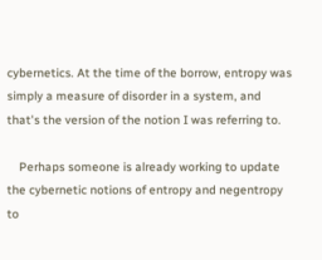cybernetics. At the time of the borrow, entropy was simply a measure of disorder in a system, and that's the version of the notion I was referring to.

    Perhaps someone is already working to update the cybernetic notions of entropy and negentropy to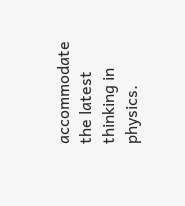accommodate the latest thinking in physics.